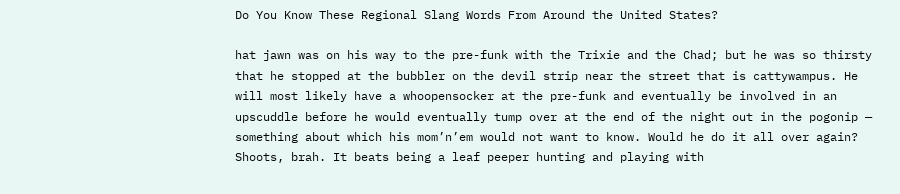Do You Know These Regional Slang Words From Around the United States?

hat jawn was on his way to the pre-funk with the Trixie and the Chad; but he was so thirsty that he stopped at the bubbler on the devil strip near the street that is cattywampus. He will most likely have a whoopensocker at the pre-funk and eventually be involved in an upscuddle before he would eventually tump over at the end of the night out in the pogonip — something about which his mom’n’em would not want to know. Would he do it all over again? Shoots, brah. It beats being a leaf peeper hunting and playing with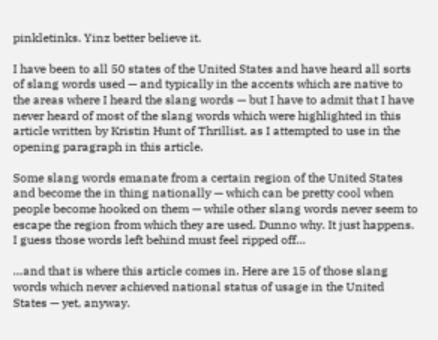pinkletinks. Yinz better believe it.

I have been to all 50 states of the United States and have heard all sorts of slang words used — and typically in the accents which are native to the areas where I heard the slang words — but I have to admit that I have never heard of most of the slang words which were highlighted in this article written by Kristin Hunt of Thrillist. as I attempted to use in the opening paragraph in this article.

Some slang words emanate from a certain region of the United States and become the in thing nationally — which can be pretty cool when people become hooked on them — while other slang words never seem to escape the region from which they are used. Dunno why. It just happens. I guess those words left behind must feel ripped off…

…and that is where this article comes in. Here are 15 of those slang words which never achieved national status of usage in the United States — yet, anyway.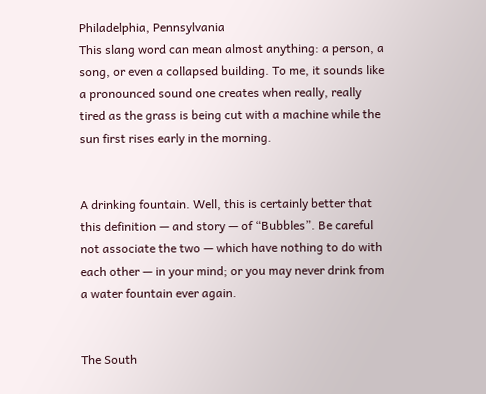Philadelphia, Pennsylvania
This slang word can mean almost anything: a person, a song, or even a collapsed building. To me, it sounds like a pronounced sound one creates when really, really tired as the grass is being cut with a machine while the sun first rises early in the morning.


A drinking fountain. Well, this is certainly better that this definition — and story — of “Bubbles”. Be careful not associate the two — which have nothing to do with each other — in your mind; or you may never drink from a water fountain ever again.


The South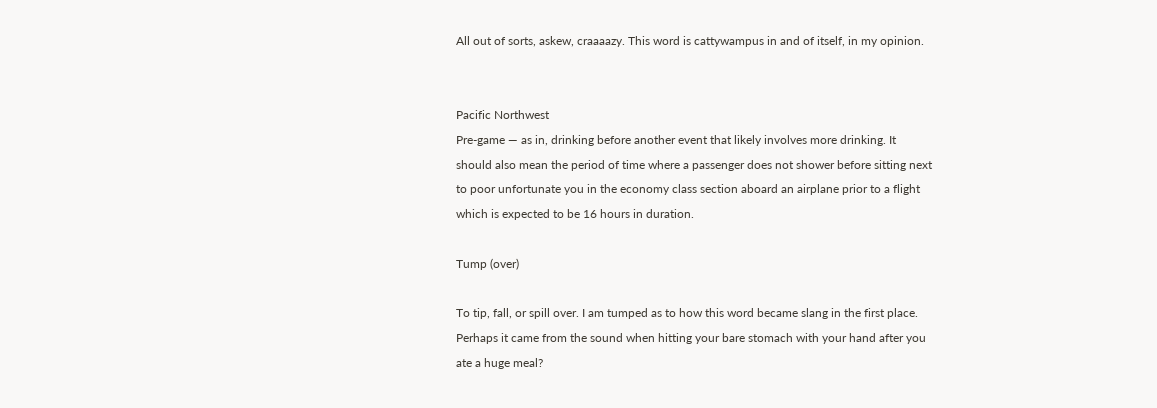All out of sorts, askew, craaaazy. This word is cattywampus in and of itself, in my opinion.


Pacific Northwest
Pre-game — as in, drinking before another event that likely involves more drinking. It should also mean the period of time where a passenger does not shower before sitting next to poor unfortunate you in the economy class section aboard an airplane prior to a flight which is expected to be 16 hours in duration.

Tump (over)

To tip, fall, or spill over. I am tumped as to how this word became slang in the first place. Perhaps it came from the sound when hitting your bare stomach with your hand after you ate a huge meal?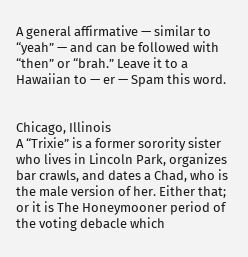A general affirmative — similar to “yeah” — and can be followed with “then” or “brah.” Leave it to a Hawaiian to — er — Spam this word.


Chicago, Illinois
A “Trixie” is a former sorority sister who lives in Lincoln Park, organizes bar crawls, and dates a Chad, who is the male version of her. Either that; or it is The Honeymooner period of the voting debacle which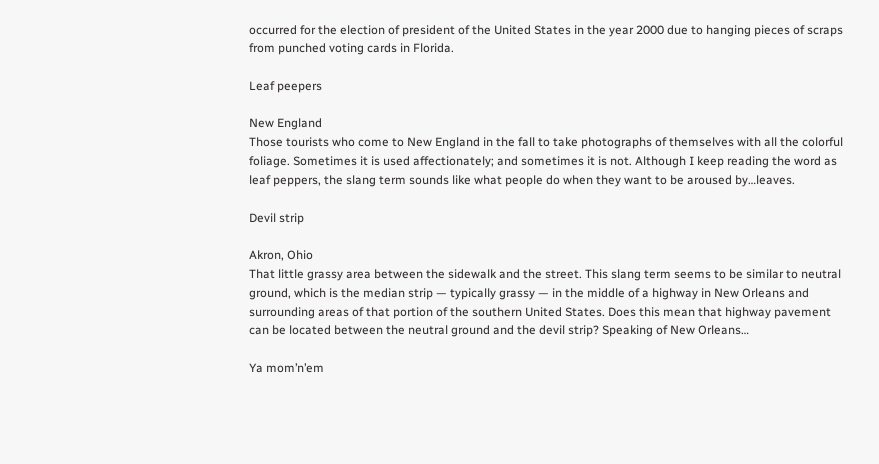occurred for the election of president of the United States in the year 2000 due to hanging pieces of scraps from punched voting cards in Florida.

Leaf peepers

New England
Those tourists who come to New England in the fall to take photographs of themselves with all the colorful foliage. Sometimes it is used affectionately; and sometimes it is not. Although I keep reading the word as leaf peppers, the slang term sounds like what people do when they want to be aroused by…leaves.

Devil strip

Akron, Ohio
That little grassy area between the sidewalk and the street. This slang term seems to be similar to neutral ground, which is the median strip — typically grassy — in the middle of a highway in New Orleans and surrounding areas of that portion of the southern United States. Does this mean that highway pavement can be located between the neutral ground and the devil strip? Speaking of New Orleans…

Ya mom’n’em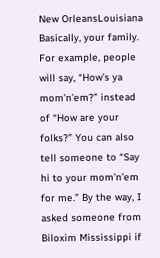New OrleansLouisiana
Basically, your family. For example, people will say, “How’s ya mom’n’em?” instead of “How are your folks?” You can also tell someone to “Say hi to your mom’n’em for me.” By the way, I asked someone from Biloxim Mississippi if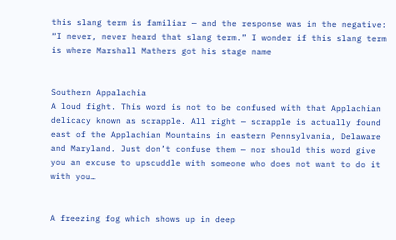this slang term is familiar — and the response was in the negative: “I never, never heard that slang term.” I wonder if this slang term is where Marshall Mathers got his stage name


Southern Appalachia
A loud fight. This word is not to be confused with that Applachian delicacy known as scrapple. All right — scrapple is actually found east of the Applachian Mountains in eastern Pennsylvania, Delaware and Maryland. Just don’t confuse them — nor should this word give you an excuse to upscuddle with someone who does not want to do it with you…


A freezing fog which shows up in deep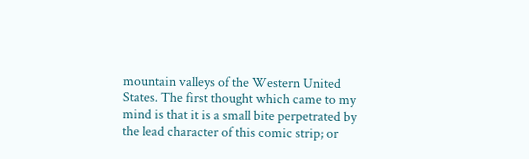mountain valleys of the Western United States. The first thought which came to my mind is that it is a small bite perpetrated by the lead character of this comic strip; or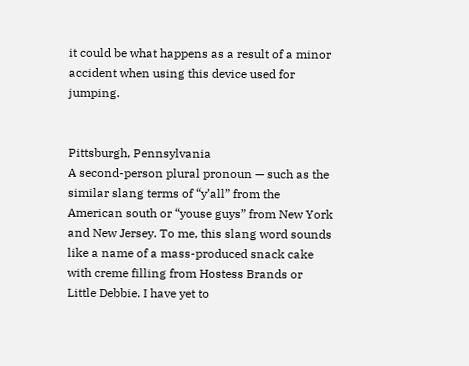it could be what happens as a result of a minor accident when using this device used for jumping.


Pittsburgh, Pennsylvania
A second-person plural pronoun — such as the similar slang terms of “y’all” from the American south or “youse guys” from New York and New Jersey. To me, this slang word sounds like a name of a mass-produced snack cake with creme filling from Hostess Brands or Little Debbie. I have yet to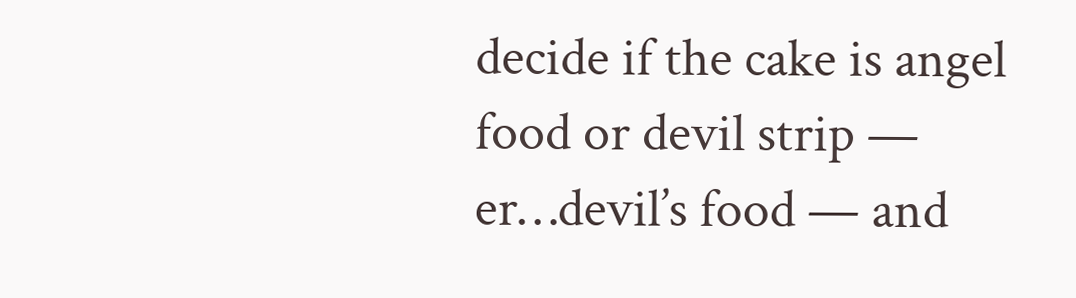decide if the cake is angel food or devil strip — er…devil’s food — and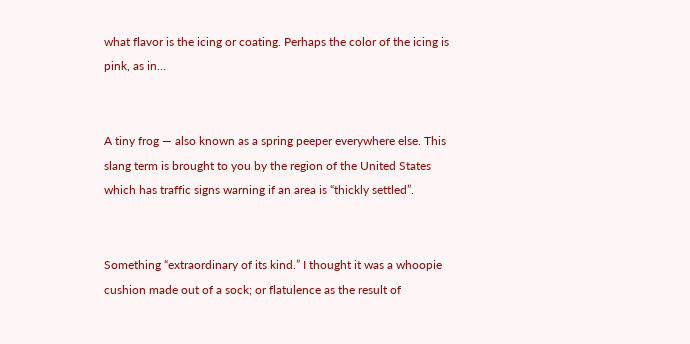what flavor is the icing or coating. Perhaps the color of the icing is pink, as in…


A tiny frog — also known as a spring peeper everywhere else. This slang term is brought to you by the region of the United States which has traffic signs warning if an area is “thickly settled”.


Something “extraordinary of its kind.” I thought it was a whoopie cushion made out of a sock; or flatulence as the result of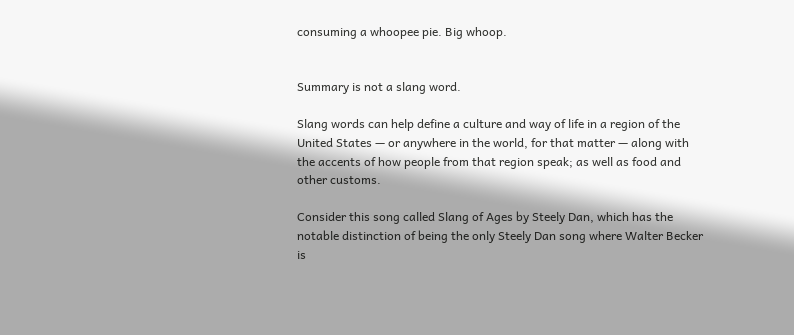consuming a whoopee pie. Big whoop.


Summary is not a slang word.

Slang words can help define a culture and way of life in a region of the United States — or anywhere in the world, for that matter — along with the accents of how people from that region speak; as well as food and other customs.

Consider this song called Slang of Ages by Steely Dan, which has the notable distinction of being the only Steely Dan song where Walter Becker is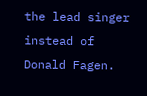the lead singer instead of Donald Fagen.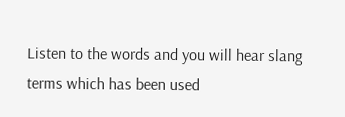Listen to the words and you will hear slang terms which has been used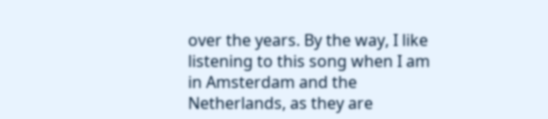over the years. By the way, I like listening to this song when I am in Amsterdam and the Netherlands, as they are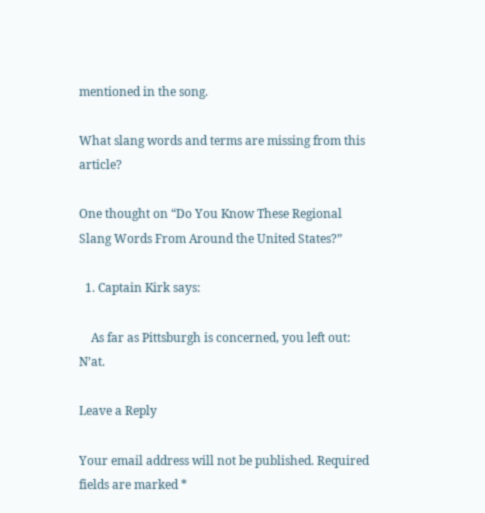mentioned in the song.

What slang words and terms are missing from this article?

One thought on “Do You Know These Regional Slang Words From Around the United States?”

  1. Captain Kirk says:

    As far as Pittsburgh is concerned, you left out: N’at.

Leave a Reply

Your email address will not be published. Required fields are marked *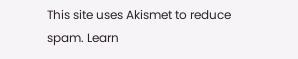This site uses Akismet to reduce spam. Learn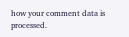how your comment data is processed.